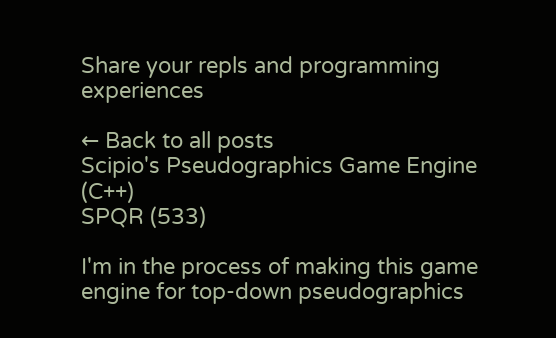Share your repls and programming experiences

← Back to all posts
Scipio's Pseudographics Game Engine (C++)
SPQR (533)

I'm in the process of making this game engine for top-down pseudographics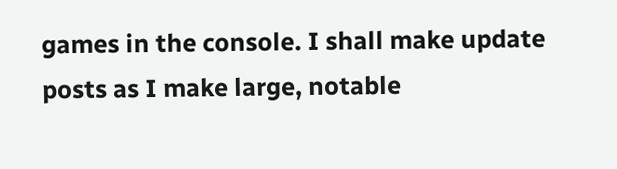games in the console. I shall make update posts as I make large, notable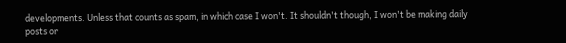developments. Unless that counts as spam, in which case I won't. It shouldn't though, I won't be making daily posts or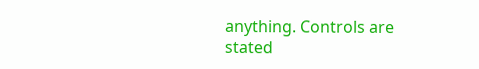anything. Controls are stated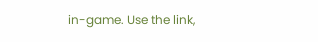in-game. Use the link,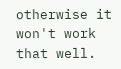otherwise it won't work that well.